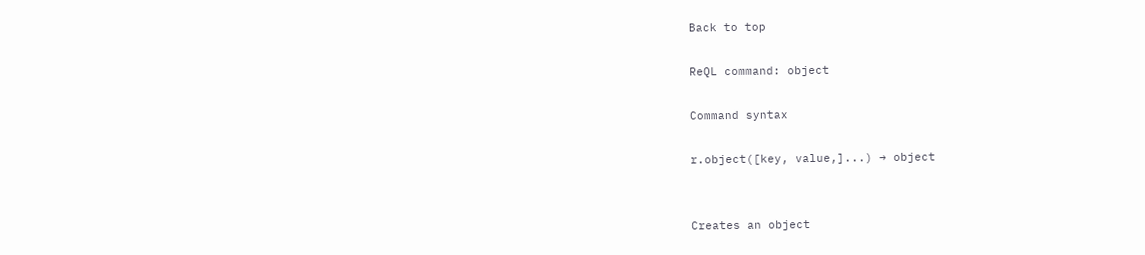Back to top

ReQL command: object

Command syntax

r.object([key, value,]...) → object


Creates an object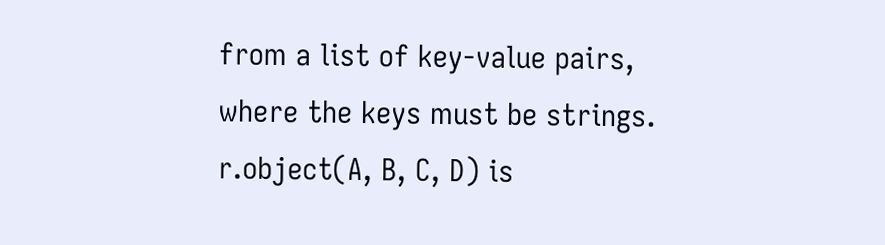from a list of key-value pairs, where the keys must be strings. r.object(A, B, C, D) is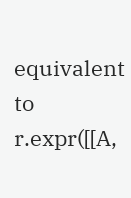equivalent to r.expr([[A,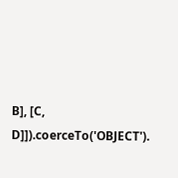B], [C, D]]).coerceTo('OBJECT').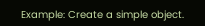Example: Create a simple object.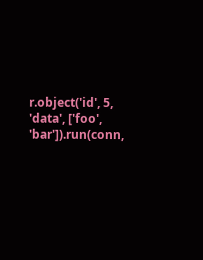r.object('id', 5, 'data', ['foo', 'bar']).run(conn,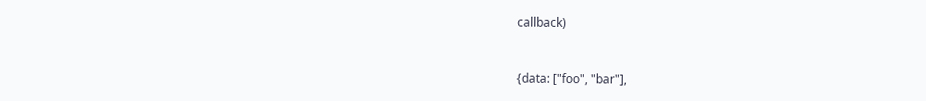callback)


{data: ["foo", "bar"],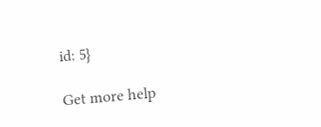id: 5}

Get more help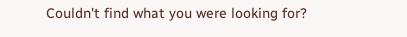Couldn't find what you were looking for?